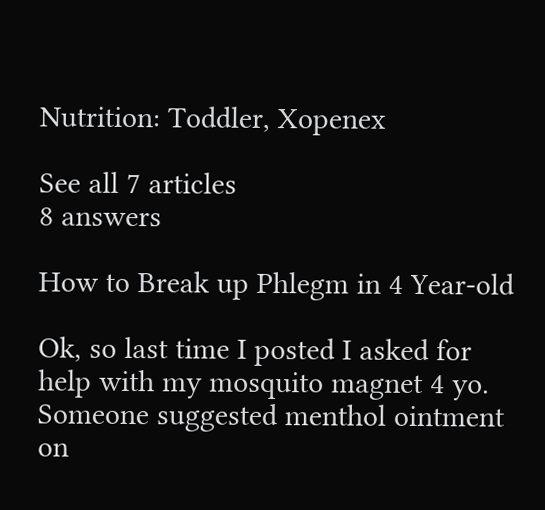Nutrition: Toddler, Xopenex

See all 7 articles
8 answers

How to Break up Phlegm in 4 Year-old

Ok, so last time I posted I asked for help with my mosquito magnet 4 yo. Someone suggested menthol ointment on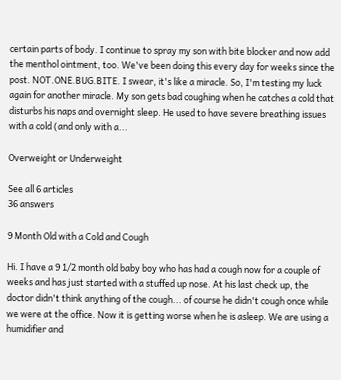certain parts of body. I continue to spray my son with bite blocker and now add the menthol ointment, too. We've been doing this every day for weeks since the post. NOT.ONE.BUG.BITE. I swear, it's like a miracle. So, I'm testing my luck again for another miracle. My son gets bad coughing when he catches a cold that disturbs his naps and overnight sleep. He used to have severe breathing issues with a cold (and only with a...

Overweight or Underweight

See all 6 articles
36 answers

9 Month Old with a Cold and Cough

Hi. I have a 9 1/2 month old baby boy who has had a cough now for a couple of weeks and has just started with a stuffed up nose. At his last check up, the doctor didn't think anything of the cough... of course he didn't cough once while we were at the office. Now it is getting worse when he is asleep. We are using a humidifier and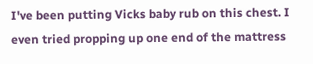I've been putting Vicks baby rub on this chest. I even tried propping up one end of the mattress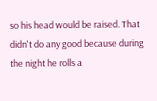so his head would be raised. That didn't do any good because during the night he rolls a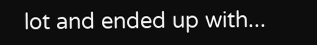lot and ended up with...